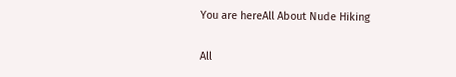You are hereAll About Nude Hiking

All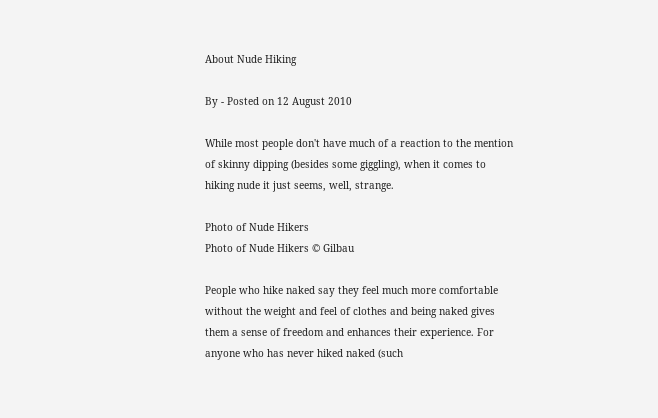About Nude Hiking

By - Posted on 12 August 2010

While most people don't have much of a reaction to the mention of skinny dipping (besides some giggling), when it comes to hiking nude it just seems, well, strange.

Photo of Nude Hikers
Photo of Nude Hikers © Gilbau

People who hike naked say they feel much more comfortable without the weight and feel of clothes and being naked gives them a sense of freedom and enhances their experience. For anyone who has never hiked naked (such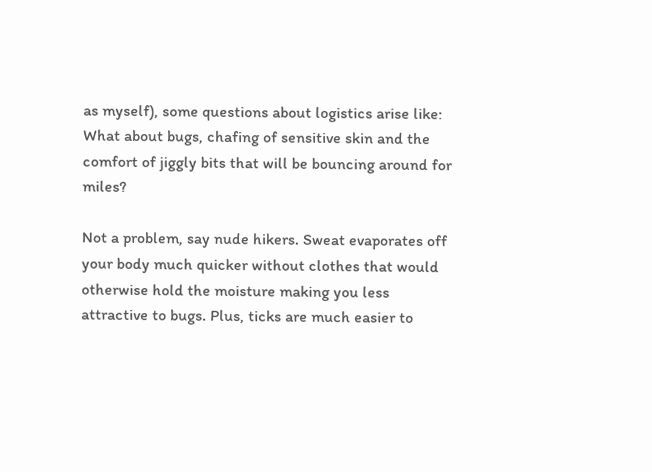as myself), some questions about logistics arise like: What about bugs, chafing of sensitive skin and the comfort of jiggly bits that will be bouncing around for miles?

Not a problem, say nude hikers. Sweat evaporates off your body much quicker without clothes that would otherwise hold the moisture making you less attractive to bugs. Plus, ticks are much easier to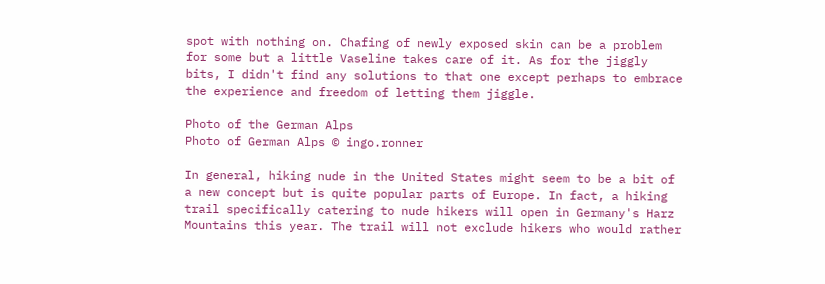spot with nothing on. Chafing of newly exposed skin can be a problem for some but a little Vaseline takes care of it. As for the jiggly bits, I didn't find any solutions to that one except perhaps to embrace the experience and freedom of letting them jiggle.

Photo of the German Alps
Photo of German Alps © ingo.ronner

In general, hiking nude in the United States might seem to be a bit of a new concept but is quite popular parts of Europe. In fact, a hiking trail specifically catering to nude hikers will open in Germany's Harz Mountains this year. The trail will not exclude hikers who would rather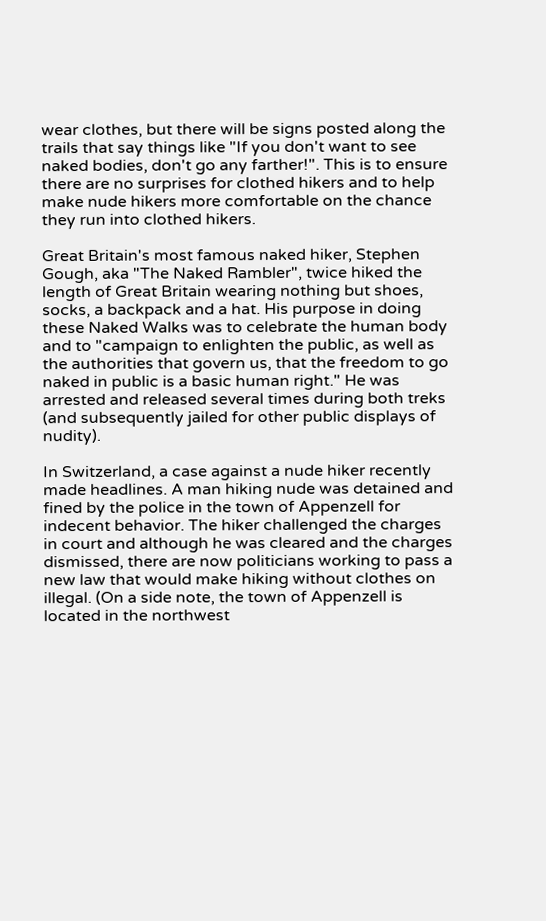wear clothes, but there will be signs posted along the trails that say things like "If you don't want to see naked bodies, don't go any farther!". This is to ensure there are no surprises for clothed hikers and to help make nude hikers more comfortable on the chance they run into clothed hikers.

Great Britain's most famous naked hiker, Stephen Gough, aka "The Naked Rambler", twice hiked the length of Great Britain wearing nothing but shoes, socks, a backpack and a hat. His purpose in doing these Naked Walks was to celebrate the human body and to "campaign to enlighten the public, as well as the authorities that govern us, that the freedom to go naked in public is a basic human right." He was arrested and released several times during both treks (and subsequently jailed for other public displays of nudity).

In Switzerland, a case against a nude hiker recently made headlines. A man hiking nude was detained and fined by the police in the town of Appenzell for indecent behavior. The hiker challenged the charges in court and although he was cleared and the charges dismissed, there are now politicians working to pass a new law that would make hiking without clothes on illegal. (On a side note, the town of Appenzell is located in the northwest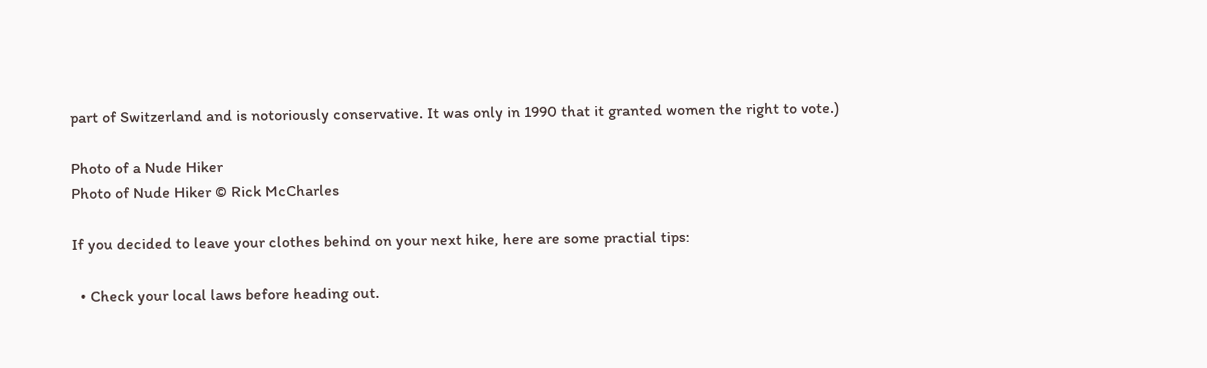part of Switzerland and is notoriously conservative. It was only in 1990 that it granted women the right to vote.)

Photo of a Nude Hiker
Photo of Nude Hiker © Rick McCharles

If you decided to leave your clothes behind on your next hike, here are some practial tips:

  • Check your local laws before heading out.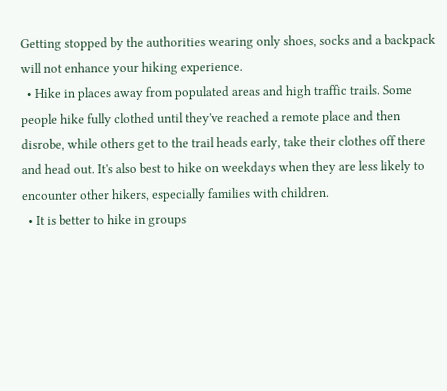Getting stopped by the authorities wearing only shoes, socks and a backpack will not enhance your hiking experience.
  • Hike in places away from populated areas and high traffic trails. Some people hike fully clothed until they've reached a remote place and then disrobe, while others get to the trail heads early, take their clothes off there and head out. It's also best to hike on weekdays when they are less likely to encounter other hikers, especially families with children.
  • It is better to hike in groups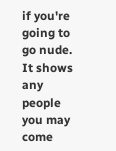if you're going to go nude. It shows any people you may come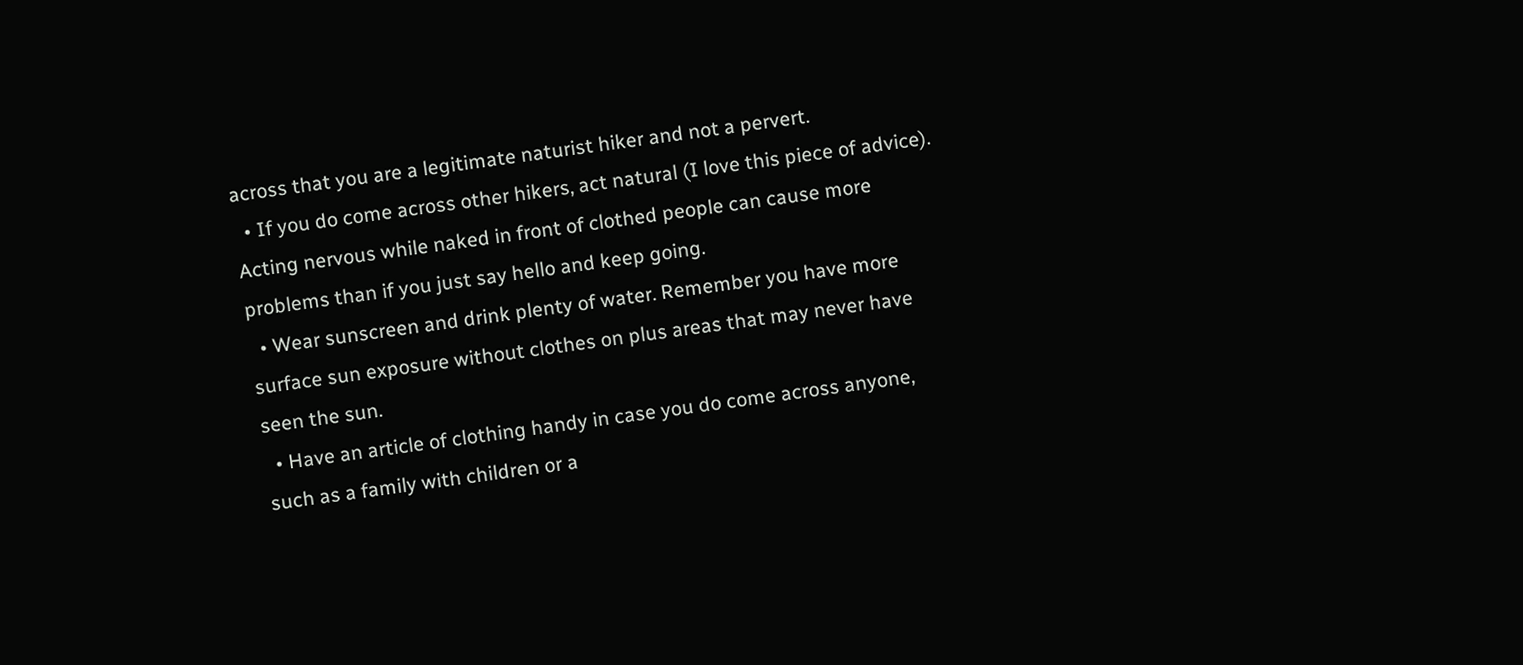across that you are a legitimate naturist hiker and not a pervert.
  • If you do come across other hikers, act natural (I love this piece of advice). Acting nervous while naked in front of clothed people can cause more problems than if you just say hello and keep going.
  • Wear sunscreen and drink plenty of water. Remember you have more surface sun exposure without clothes on plus areas that may never have seen the sun.
  • Have an article of clothing handy in case you do come across anyone, such as a family with children or a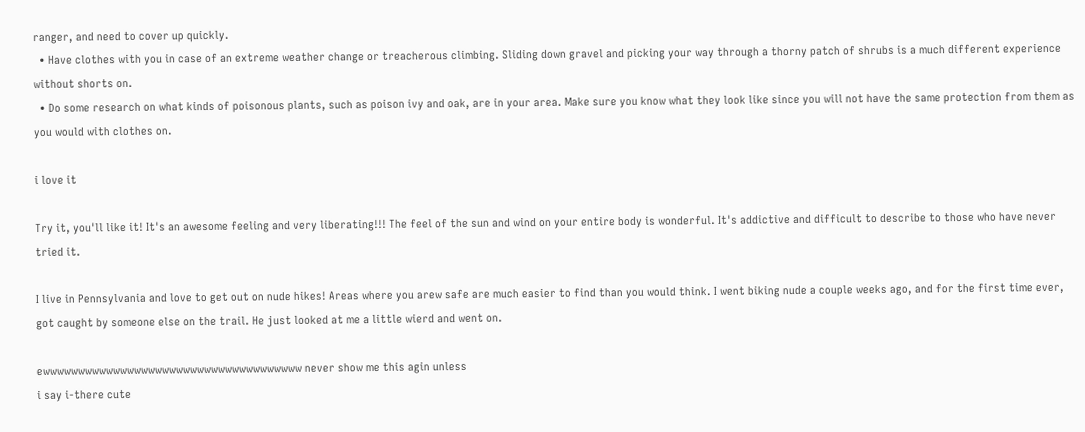ranger, and need to cover up quickly.
  • Have clothes with you in case of an extreme weather change or treacherous climbing. Sliding down gravel and picking your way through a thorny patch of shrubs is a much different experience without shorts on.
  • Do some research on what kinds of poisonous plants, such as poison ivy and oak, are in your area. Make sure you know what they look like since you will not have the same protection from them as you would with clothes on.

i love it

Try it, you'll like it! It's an awesome feeling and very liberating!!! The feel of the sun and wind on your entire body is wonderful. It's addictive and difficult to describe to those who have never tried it.

I live in Pennsylvania and love to get out on nude hikes! Areas where you arew safe are much easier to find than you would think. I went biking nude a couple weeks ago, and for the first time ever, got caught by someone else on the trail. He just looked at me a little wierd and went on.

ewwwwwwwwwwwwwwwwwwwwwwwwwwwwwwwwwwwww never show me this agin unless
i say i-there cute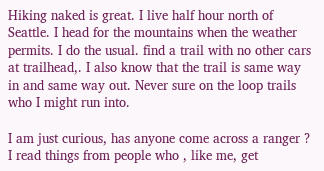Hiking naked is great. I live half hour north of Seattle. I head for the mountains when the weather permits. I do the usual. find a trail with no other cars at trailhead,. I also know that the trail is same way in and same way out. Never sure on the loop trails who I might run into.

I am just curious, has anyone come across a ranger ? I read things from people who , like me, get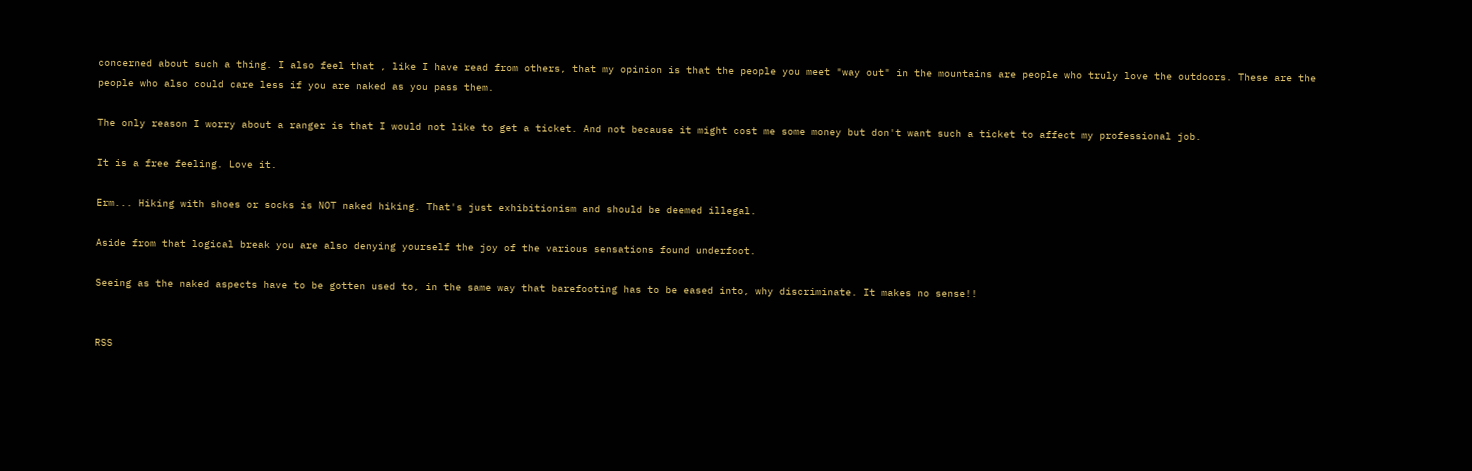concerned about such a thing. I also feel that , like I have read from others, that my opinion is that the people you meet "way out" in the mountains are people who truly love the outdoors. These are the people who also could care less if you are naked as you pass them.

The only reason I worry about a ranger is that I would not like to get a ticket. And not because it might cost me some money but don't want such a ticket to affect my professional job.

It is a free feeling. Love it.

Erm... Hiking with shoes or socks is NOT naked hiking. That's just exhibitionism and should be deemed illegal.

Aside from that logical break you are also denying yourself the joy of the various sensations found underfoot.

Seeing as the naked aspects have to be gotten used to, in the same way that barefooting has to be eased into, why discriminate. It makes no sense!!


RSS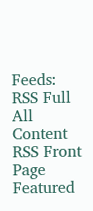Feeds:
RSS Full All Content
RSS Front Page Featured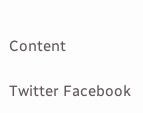Content

Twitter Facebook